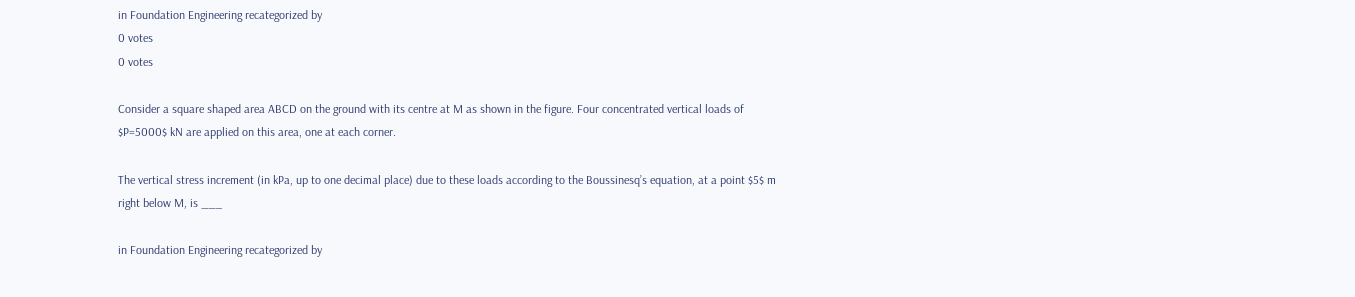in Foundation Engineering recategorized by
0 votes
0 votes

Consider a square shaped area ABCD on the ground with its centre at M as shown in the figure. Four concentrated vertical loads of $P=5000$ kN are applied on this area, one at each corner.

The vertical stress increment (in kPa, up to one decimal place) due to these loads according to the Boussinesq’s equation, at a point $5$ m right below M, is ___

in Foundation Engineering recategorized by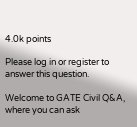4.0k points

Please log in or register to answer this question.

Welcome to GATE Civil Q&A, where you can ask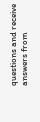questions and receive answers from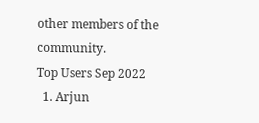other members of the community.
Top Users Sep 2022
  1. Arjun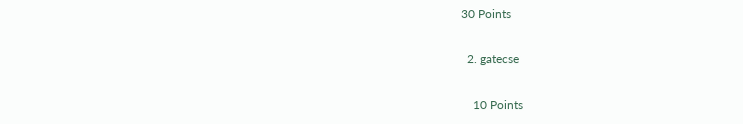30 Points

  2. gatecse

    10 Points